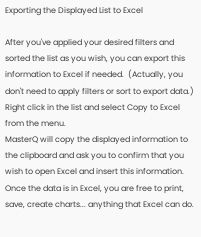Exporting the Displayed List to Excel

After you've applied your desired filters and sorted the list as you wish, you can export this information to Excel if needed.  (Actually, you don't need to apply filters or sort to export data.)
Right click in the list and select Copy to Excel from the menu.
MasterQ will copy the displayed information to the clipboard and ask you to confirm that you wish to open Excel and insert this information.
Once the data is in Excel, you are free to print, save, create charts... anything that Excel can do.